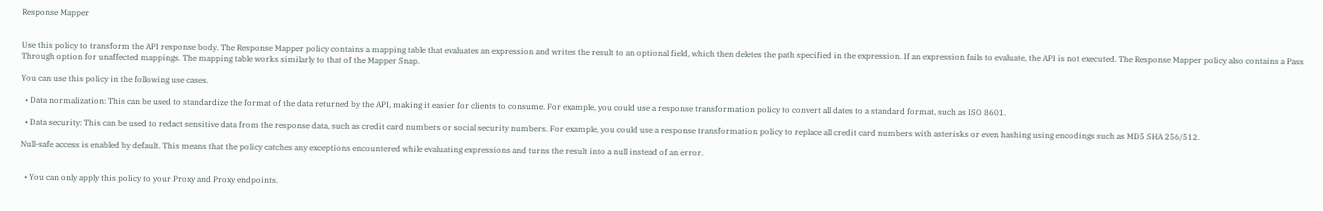Response Mapper


Use this policy to transform the API response body. The Response Mapper policy contains a mapping table that evaluates an expression and writes the result to an optional field, which then deletes the path specified in the expression. If an expression fails to evaluate, the API is not executed. The Response Mapper policy also contains a Pass Through option for unaffected mappings. The mapping table works similarly to that of the Mapper Snap.

You can use this policy in the following use cases.

  • Data normalization: This can be used to standardize the format of the data returned by the API, making it easier for clients to consume. For example, you could use a response transformation policy to convert all dates to a standard format, such as ISO 8601.

  • Data security: This can be used to redact sensitive data from the response data, such as credit card numbers or social security numbers. For example, you could use a response transformation policy to replace all credit card numbers with asterisks or even hashing using encodings such as MD5 SHA 256/512.

Null-safe access is enabled by default. This means that the policy catches any exceptions encountered while evaluating expressions and turns the result into a null instead of an error.


  • You can only apply this policy to your Proxy and Proxy endpoints.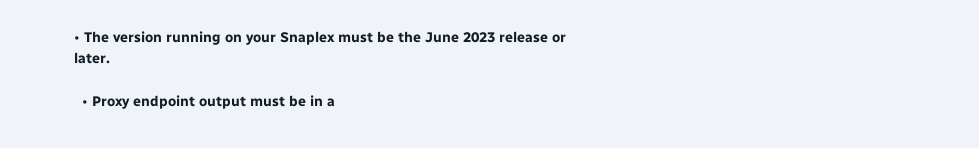• The version running on your Snaplex must be the June 2023 release or later.

  • Proxy endpoint output must be in a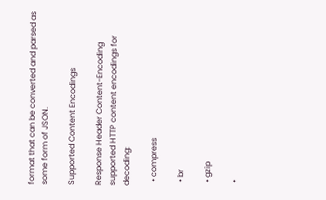format that can be converted and parsed as some form of JSON.

Supported Content Encodings

Response Header Content-Encoding supported HTTP content encodings for decoding:

  • compress

  • br

  • gzip

  •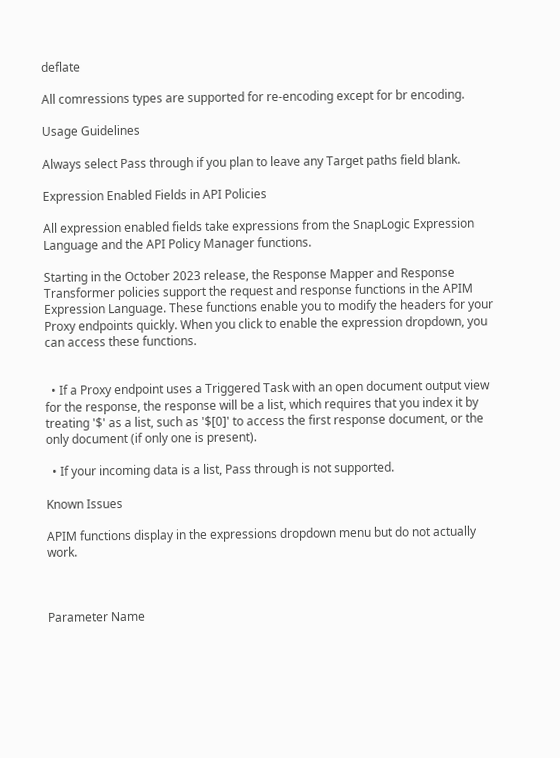deflate

All comressions types are supported for re-encoding except for br encoding.

Usage Guidelines

Always select Pass through if you plan to leave any Target paths field blank.

Expression Enabled Fields in API Policies

All expression enabled fields take expressions from the SnapLogic Expression Language and the API Policy Manager functions.

Starting in the October 2023 release, the Response Mapper and Response Transformer policies support the request and response functions in the APIM Expression Language. These functions enable you to modify the headers for your Proxy endpoints quickly. When you click to enable the expression dropdown, you can access these functions.


  • If a Proxy endpoint uses a Triggered Task with an open document output view for the response, the response will be a list, which requires that you index it by treating '$' as a list, such as '$[0]' to access the first response document, or the only document (if only one is present).

  • If your incoming data is a list, Pass through is not supported.

Known Issues

APIM functions display in the expressions dropdown menu but do not actually work.



Parameter Name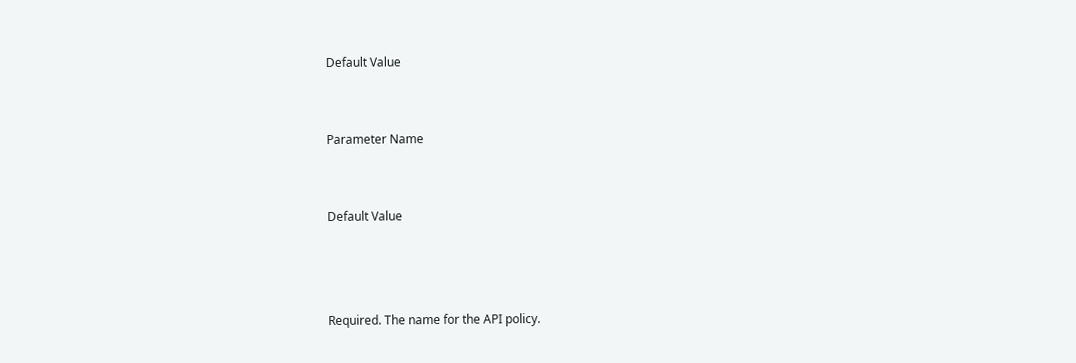Default Value


Parameter Name


Default Value



Required. The name for the API policy.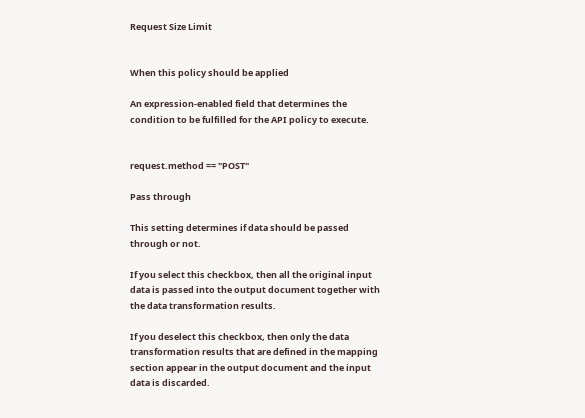Request Size Limit


When this policy should be applied

An expression-enabled field that determines the condition to be fulfilled for the API policy to execute.


request.method == "POST"

Pass through

This setting determines if data should be passed through or not.

If you select this checkbox, then all the original input data is passed into the output document together with the data transformation results.

If you deselect this checkbox, then only the data transformation results that are defined in the mapping section appear in the output document and the input data is discarded.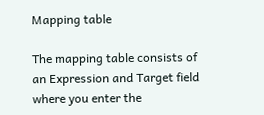Mapping table

The mapping table consists of an Expression and Target field where you enter the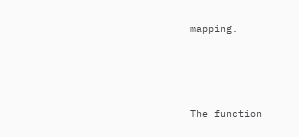mapping.




The function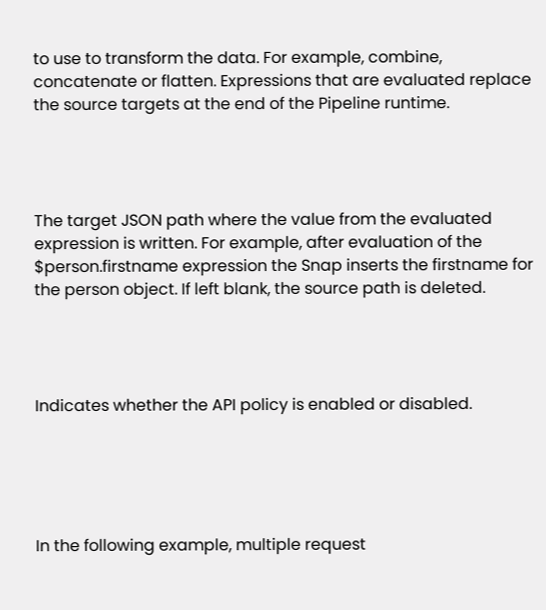to use to transform the data. For example, combine, concatenate or flatten. Expressions that are evaluated replace the source targets at the end of the Pipeline runtime.




The target JSON path where the value from the evaluated expression is written. For example, after evaluation of the $person.firstname expression the Snap inserts the firstname for the person object. If left blank, the source path is deleted.




Indicates whether the API policy is enabled or disabled.





In the following example, multiple request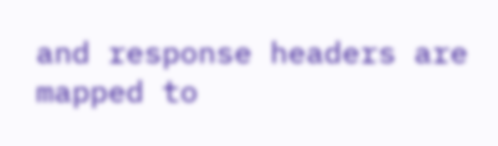and response headers are mapped to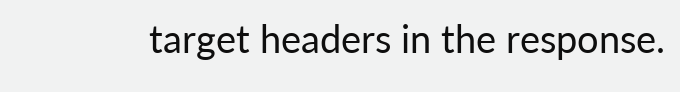target headers in the response.